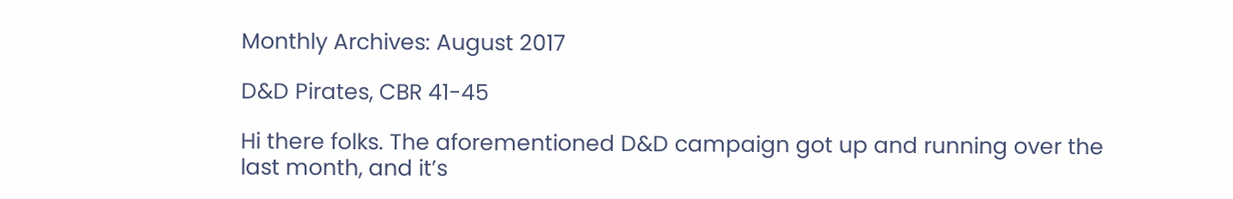Monthly Archives: August 2017

D&D Pirates, CBR 41-45

Hi there folks. The aforementioned D&D campaign got up and running over the last month, and it’s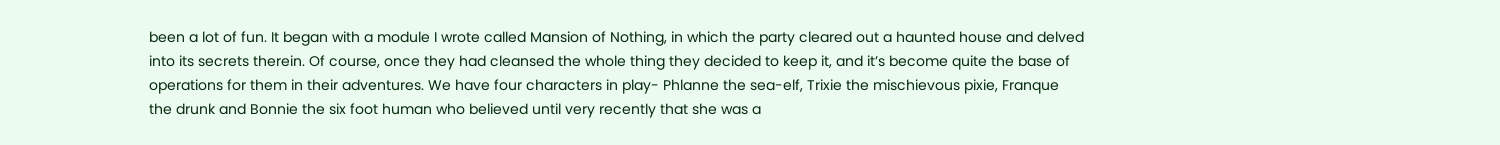been a lot of fun. It began with a module I wrote called Mansion of Nothing, in which the party cleared out a haunted house and delved into its secrets therein. Of course, once they had cleansed the whole thing they decided to keep it, and it’s become quite the base of operations for them in their adventures. We have four characters in play- Phlanne the sea-elf, Trixie the mischievous pixie, Franque the drunk and Bonnie the six foot human who believed until very recently that she was a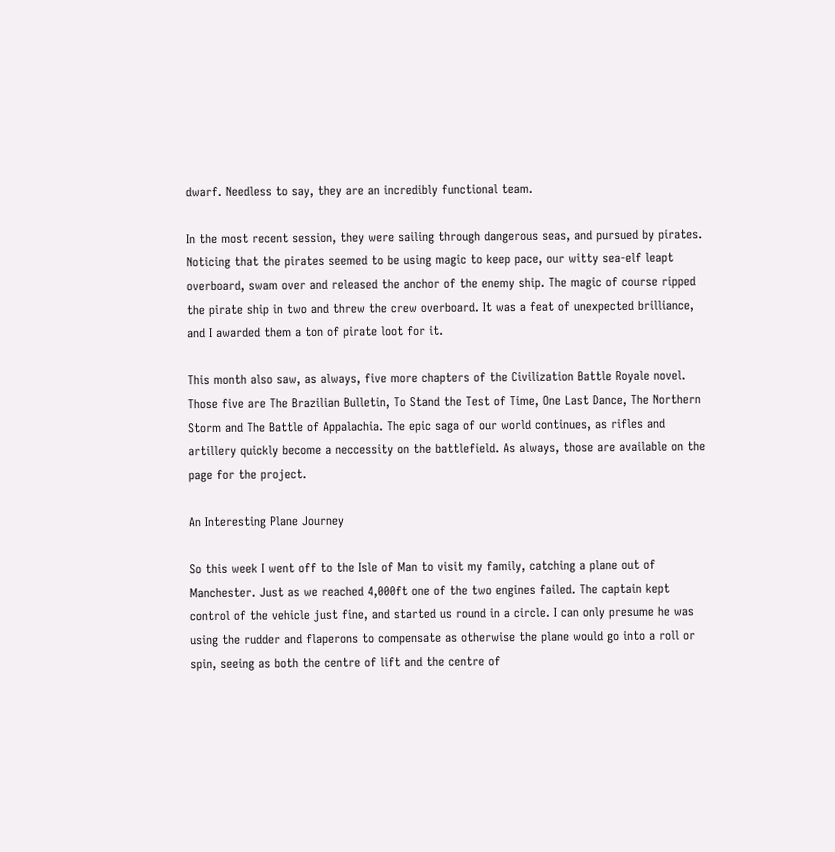dwarf. Needless to say, they are an incredibly functional team.

In the most recent session, they were sailing through dangerous seas, and pursued by pirates. Noticing that the pirates seemed to be using magic to keep pace, our witty sea-elf leapt overboard, swam over and released the anchor of the enemy ship. The magic of course ripped the pirate ship in two and threw the crew overboard. It was a feat of unexpected brilliance, and I awarded them a ton of pirate loot for it.

This month also saw, as always, five more chapters of the Civilization Battle Royale novel. Those five are The Brazilian Bulletin, To Stand the Test of Time, One Last Dance, The Northern Storm and The Battle of Appalachia. The epic saga of our world continues, as rifles and artillery quickly become a neccessity on the battlefield. As always, those are available on the page for the project.

An Interesting Plane Journey

So this week I went off to the Isle of Man to visit my family, catching a plane out of Manchester. Just as we reached 4,000ft one of the two engines failed. The captain kept control of the vehicle just fine, and started us round in a circle. I can only presume he was using the rudder and flaperons to compensate as otherwise the plane would go into a roll or spin, seeing as both the centre of lift and the centre of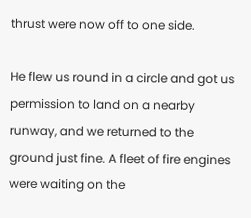thrust were now off to one side.

He flew us round in a circle and got us permission to land on a nearby runway, and we returned to the ground just fine. A fleet of fire engines were waiting on the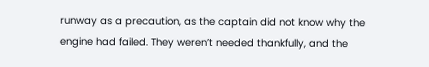runway as a precaution, as the captain did not know why the engine had failed. They weren’t needed thankfully, and the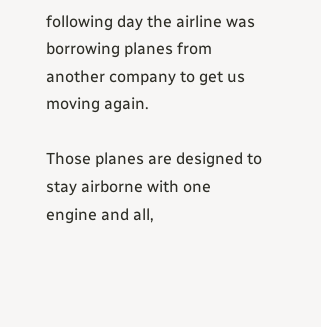following day the airline was borrowing planes from another company to get us moving again.

Those planes are designed to stay airborne with one engine and all,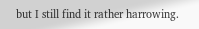but I still find it rather harrowing.